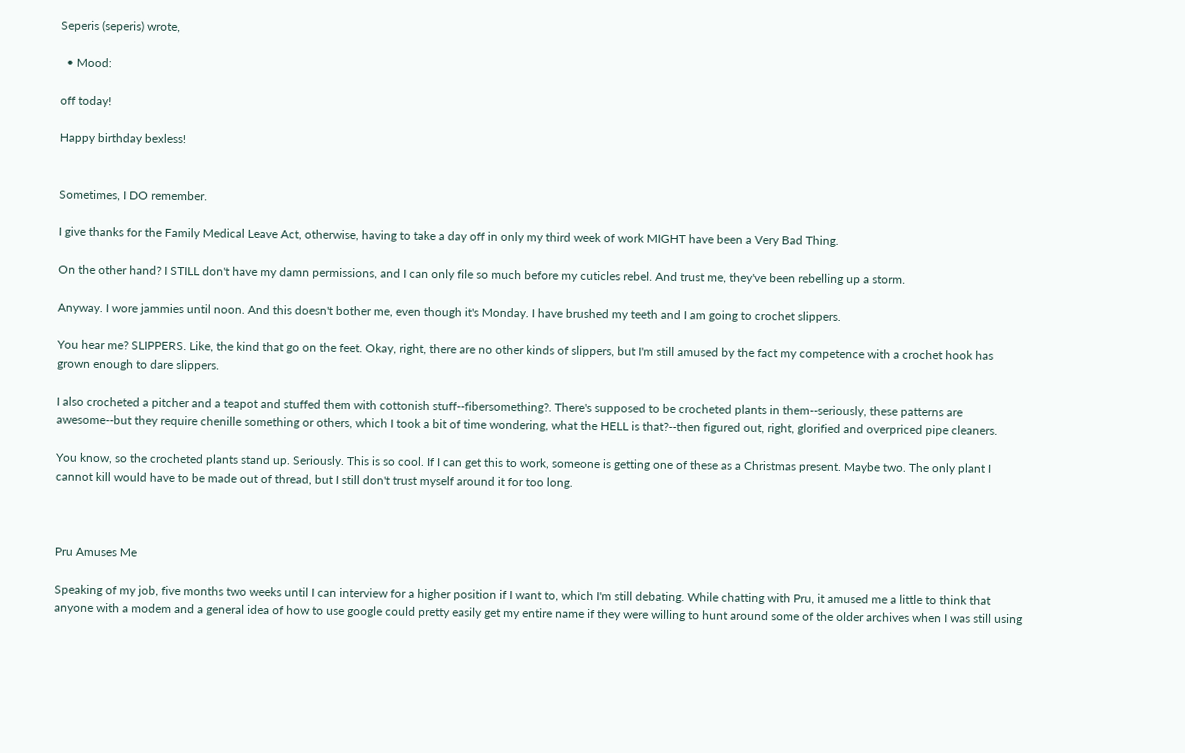Seperis (seperis) wrote,

  • Mood:

off today!

Happy birthday bexless!


Sometimes, I DO remember.

I give thanks for the Family Medical Leave Act, otherwise, having to take a day off in only my third week of work MIGHT have been a Very Bad Thing.

On the other hand? I STILL don't have my damn permissions, and I can only file so much before my cuticles rebel. And trust me, they've been rebelling up a storm.

Anyway. I wore jammies until noon. And this doesn't bother me, even though it's Monday. I have brushed my teeth and I am going to crochet slippers.

You hear me? SLIPPERS. Like, the kind that go on the feet. Okay, right, there are no other kinds of slippers, but I'm still amused by the fact my competence with a crochet hook has grown enough to dare slippers.

I also crocheted a pitcher and a teapot and stuffed them with cottonish stuff--fibersomething?. There's supposed to be crocheted plants in them--seriously, these patterns are awesome--but they require chenille something or others, which I took a bit of time wondering, what the HELL is that?--then figured out, right, glorified and overpriced pipe cleaners.

You know, so the crocheted plants stand up. Seriously. This is so cool. If I can get this to work, someone is getting one of these as a Christmas present. Maybe two. The only plant I cannot kill would have to be made out of thread, but I still don't trust myself around it for too long.



Pru Amuses Me

Speaking of my job, five months two weeks until I can interview for a higher position if I want to, which I'm still debating. While chatting with Pru, it amused me a little to think that anyone with a modem and a general idea of how to use google could pretty easily get my entire name if they were willing to hunt around some of the older archives when I was still using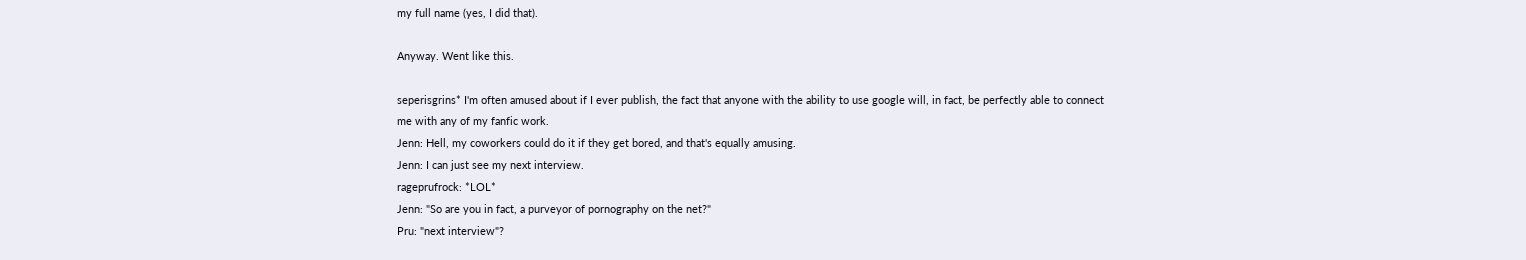my full name (yes, I did that).

Anyway. Went like this.

seperisgrins* I'm often amused about if I ever publish, the fact that anyone with the ability to use google will, in fact, be perfectly able to connect me with any of my fanfic work.
Jenn: Hell, my coworkers could do it if they get bored, and that's equally amusing.
Jenn: I can just see my next interview.
rageprufrock: *LOL*
Jenn: "So are you in fact, a purveyor of pornography on the net?"
Pru: "next interview"?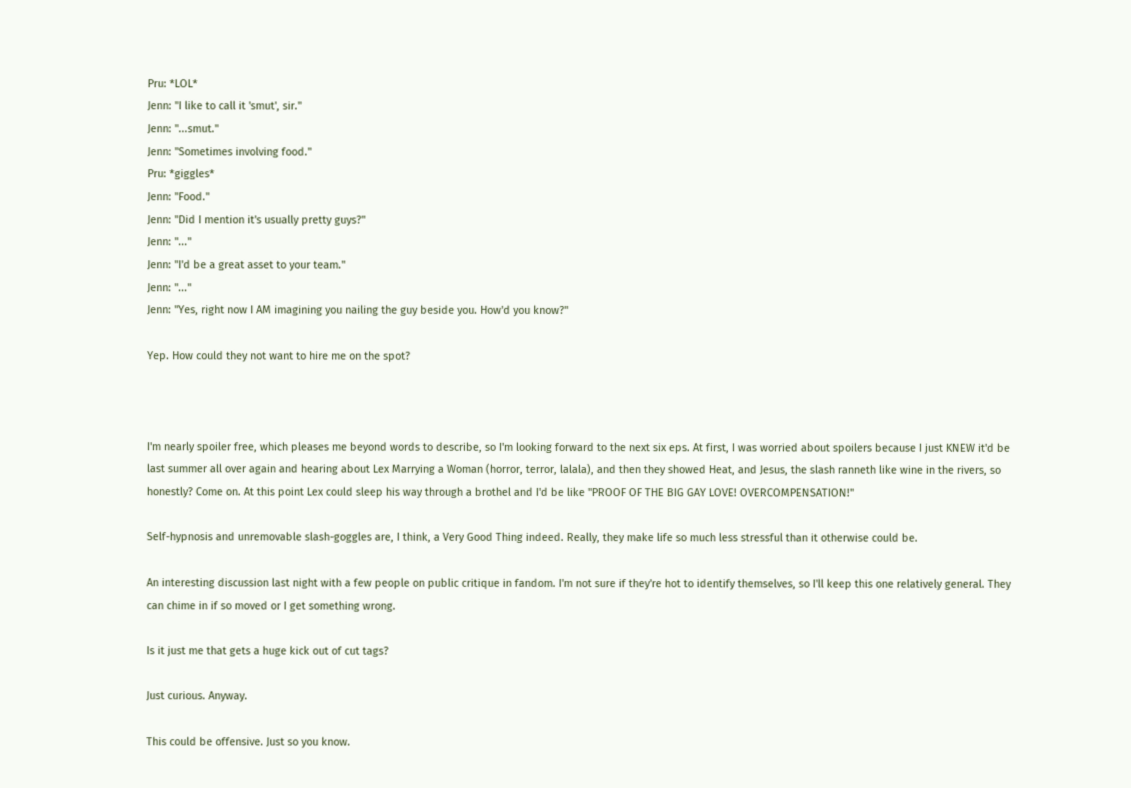Pru: *LOL*
Jenn: "I like to call it 'smut', sir."
Jenn: "...smut."
Jenn: "Sometimes involving food."
Pru: *giggles*
Jenn: "Food."
Jenn: "Did I mention it's usually pretty guys?"
Jenn: "..."
Jenn: "I'd be a great asset to your team."
Jenn: "..."
Jenn: "Yes, right now I AM imagining you nailing the guy beside you. How'd you know?"

Yep. How could they not want to hire me on the spot?



I'm nearly spoiler free, which pleases me beyond words to describe, so I'm looking forward to the next six eps. At first, I was worried about spoilers because I just KNEW it'd be last summer all over again and hearing about Lex Marrying a Woman (horror, terror, lalala), and then they showed Heat, and Jesus, the slash ranneth like wine in the rivers, so honestly? Come on. At this point Lex could sleep his way through a brothel and I'd be like "PROOF OF THE BIG GAY LOVE! OVERCOMPENSATION!"

Self-hypnosis and unremovable slash-goggles are, I think, a Very Good Thing indeed. Really, they make life so much less stressful than it otherwise could be.

An interesting discussion last night with a few people on public critique in fandom. I'm not sure if they're hot to identify themselves, so I'll keep this one relatively general. They can chime in if so moved or I get something wrong.

Is it just me that gets a huge kick out of cut tags?

Just curious. Anyway.

This could be offensive. Just so you know.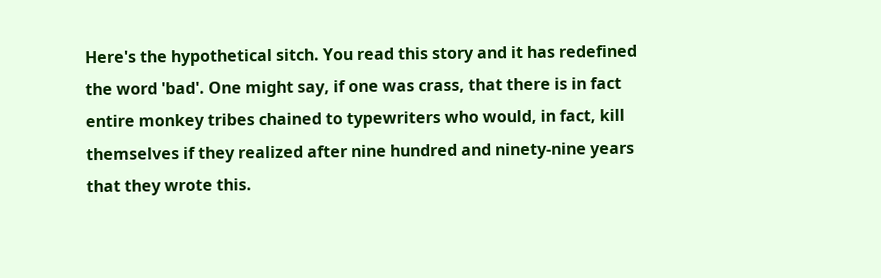Here's the hypothetical sitch. You read this story and it has redefined the word 'bad'. One might say, if one was crass, that there is in fact entire monkey tribes chained to typewriters who would, in fact, kill themselves if they realized after nine hundred and ninety-nine years that they wrote this.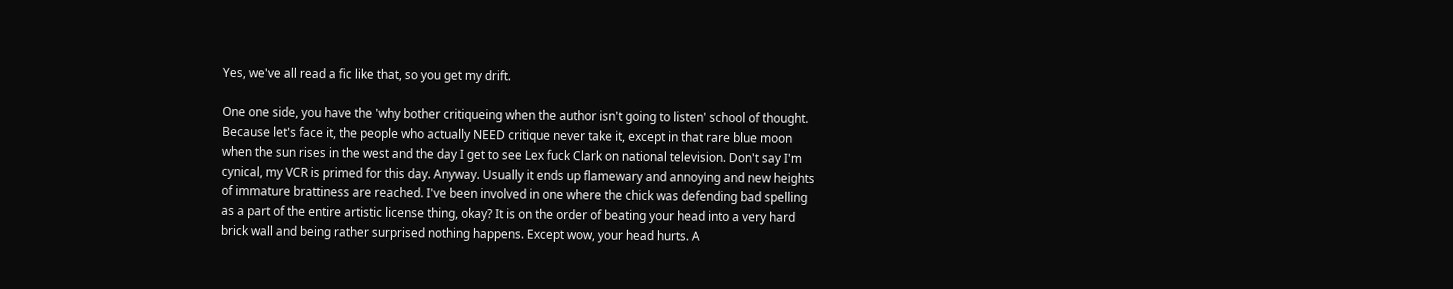Yes, we've all read a fic like that, so you get my drift.

One one side, you have the 'why bother critiqueing when the author isn't going to listen' school of thought. Because let's face it, the people who actually NEED critique never take it, except in that rare blue moon when the sun rises in the west and the day I get to see Lex fuck Clark on national television. Don't say I'm cynical, my VCR is primed for this day. Anyway. Usually it ends up flamewary and annoying and new heights of immature brattiness are reached. I've been involved in one where the chick was defending bad spelling as a part of the entire artistic license thing, okay? It is on the order of beating your head into a very hard brick wall and being rather surprised nothing happens. Except wow, your head hurts. A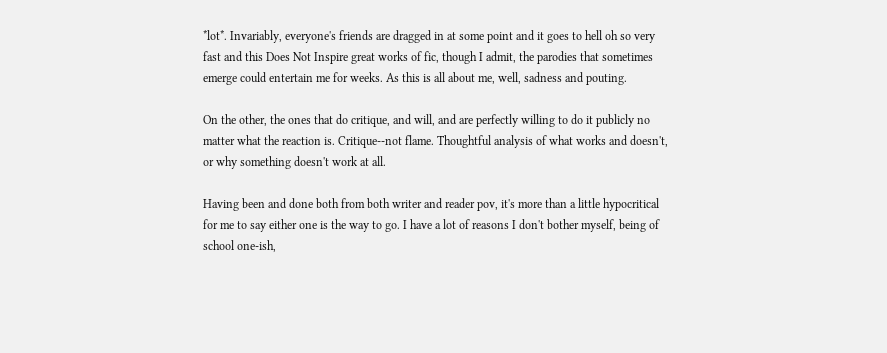*lot*. Invariably, everyone's friends are dragged in at some point and it goes to hell oh so very fast and this Does Not Inspire great works of fic, though I admit, the parodies that sometimes emerge could entertain me for weeks. As this is all about me, well, sadness and pouting.

On the other, the ones that do critique, and will, and are perfectly willing to do it publicly no matter what the reaction is. Critique--not flame. Thoughtful analysis of what works and doesn't, or why something doesn't work at all.

Having been and done both from both writer and reader pov, it's more than a little hypocritical for me to say either one is the way to go. I have a lot of reasons I don't bother myself, being of school one-ish,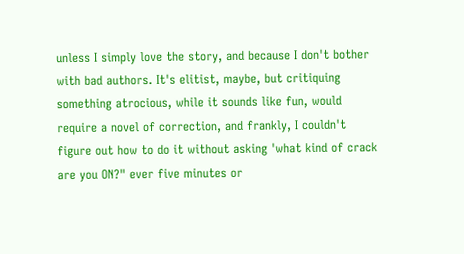unless I simply love the story, and because I don't bother with bad authors. It's elitist, maybe, but critiquing something atrocious, while it sounds like fun, would require a novel of correction, and frankly, I couldn't figure out how to do it without asking 'what kind of crack are you ON?" ever five minutes or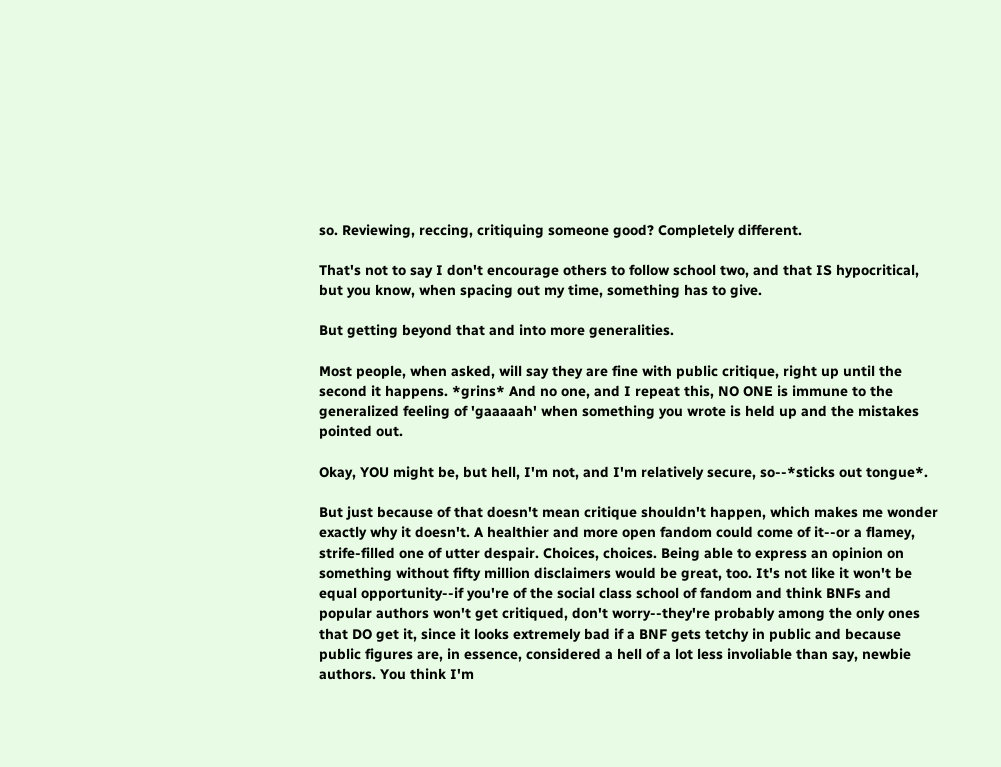so. Reviewing, reccing, critiquing someone good? Completely different.

That's not to say I don't encourage others to follow school two, and that IS hypocritical, but you know, when spacing out my time, something has to give.

But getting beyond that and into more generalities.

Most people, when asked, will say they are fine with public critique, right up until the second it happens. *grins* And no one, and I repeat this, NO ONE is immune to the generalized feeling of 'gaaaaah' when something you wrote is held up and the mistakes pointed out.

Okay, YOU might be, but hell, I'm not, and I'm relatively secure, so--*sticks out tongue*.

But just because of that doesn't mean critique shouldn't happen, which makes me wonder exactly why it doesn't. A healthier and more open fandom could come of it--or a flamey, strife-filled one of utter despair. Choices, choices. Being able to express an opinion on something without fifty million disclaimers would be great, too. It's not like it won't be equal opportunity--if you're of the social class school of fandom and think BNFs and popular authors won't get critiqued, don't worry--they're probably among the only ones that DO get it, since it looks extremely bad if a BNF gets tetchy in public and because public figures are, in essence, considered a hell of a lot less involiable than say, newbie authors. You think I'm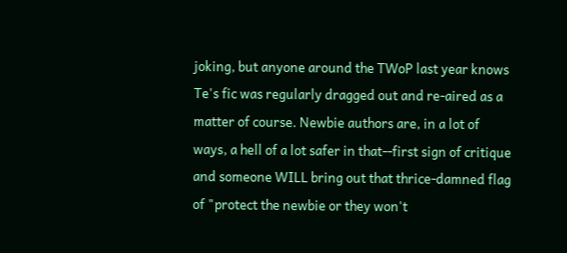joking, but anyone around the TWoP last year knows Te's fic was regularly dragged out and re-aired as a matter of course. Newbie authors are, in a lot of ways, a hell of a lot safer in that--first sign of critique and someone WILL bring out that thrice-damned flag of "protect the newbie or they won't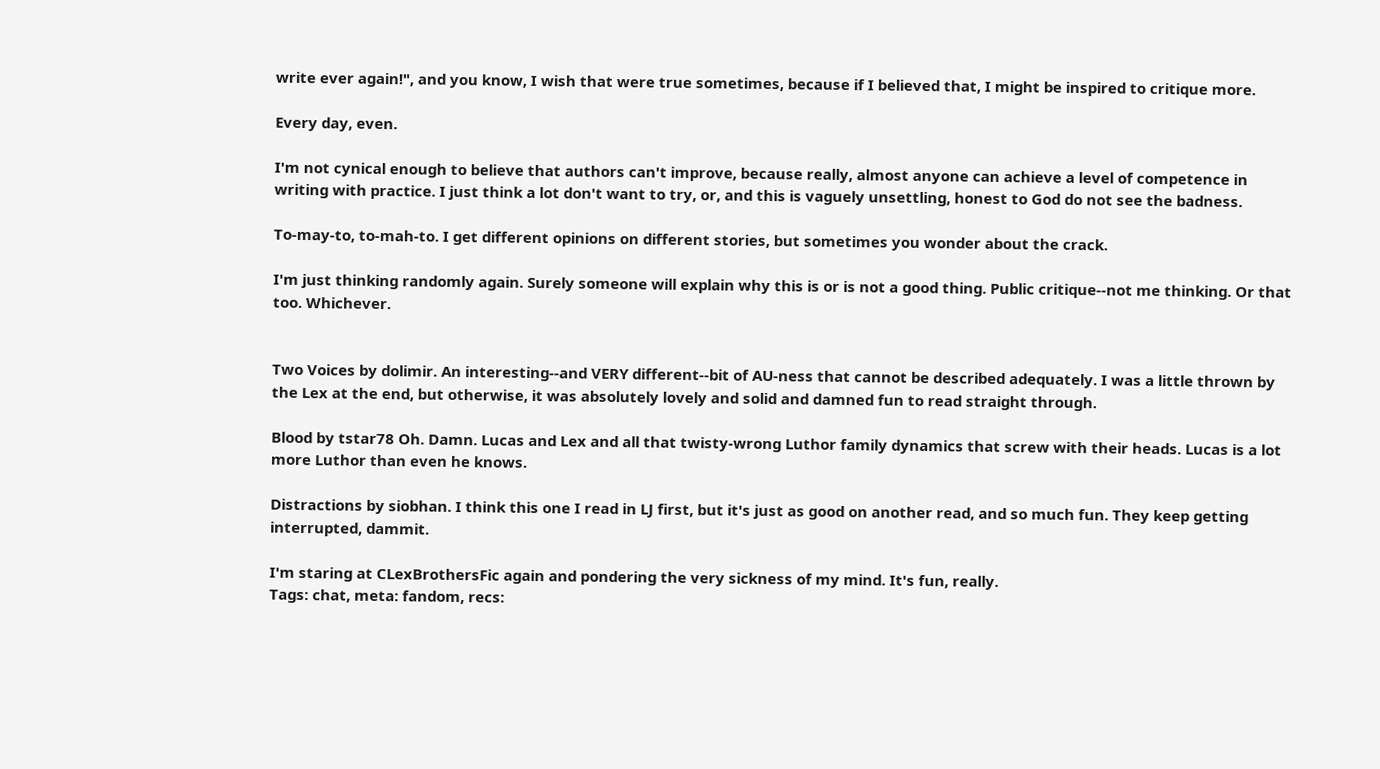write ever again!", and you know, I wish that were true sometimes, because if I believed that, I might be inspired to critique more.

Every day, even.

I'm not cynical enough to believe that authors can't improve, because really, almost anyone can achieve a level of competence in writing with practice. I just think a lot don't want to try, or, and this is vaguely unsettling, honest to God do not see the badness.

To-may-to, to-mah-to. I get different opinions on different stories, but sometimes you wonder about the crack.

I'm just thinking randomly again. Surely someone will explain why this is or is not a good thing. Public critique--not me thinking. Or that too. Whichever.


Two Voices by dolimir. An interesting--and VERY different--bit of AU-ness that cannot be described adequately. I was a little thrown by the Lex at the end, but otherwise, it was absolutely lovely and solid and damned fun to read straight through.

Blood by tstar78 Oh. Damn. Lucas and Lex and all that twisty-wrong Luthor family dynamics that screw with their heads. Lucas is a lot more Luthor than even he knows.

Distractions by siobhan. I think this one I read in LJ first, but it's just as good on another read, and so much fun. They keep getting interrupted, dammit.

I'm staring at CLexBrothersFic again and pondering the very sickness of my mind. It's fun, really.
Tags: chat, meta: fandom, recs: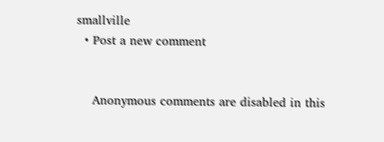smallville
  • Post a new comment


    Anonymous comments are disabled in this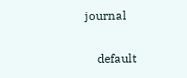journal

    default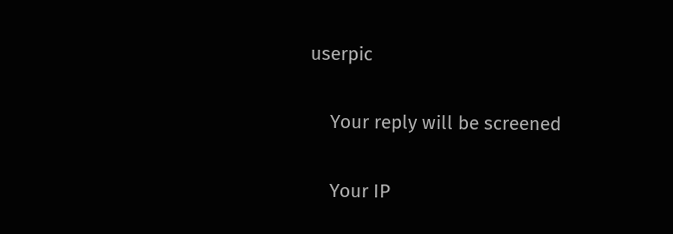userpic

    Your reply will be screened

    Your IP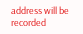address will be recorded